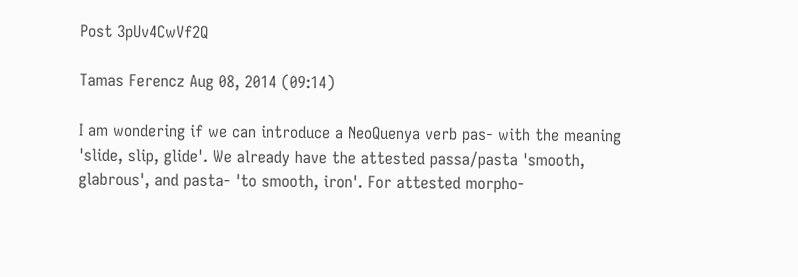Post 3pUv4CwVf2Q

Tamas Ferencz Aug 08, 2014 (09:14)

I am wondering if we can introduce a NeoQuenya verb pas- with the meaning 'slide, slip, glide'. We already have the attested passa/pasta 'smooth, glabrous', and pasta- 'to smooth, iron'. For attested morpho-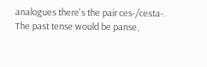analogues there's the pair ces-/cesta-.
The past tense would be panse,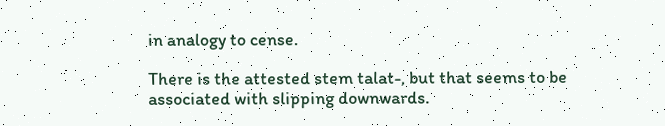in analogy to cense.

There is the attested stem talat-, but that seems to be associated with slipping downwards.